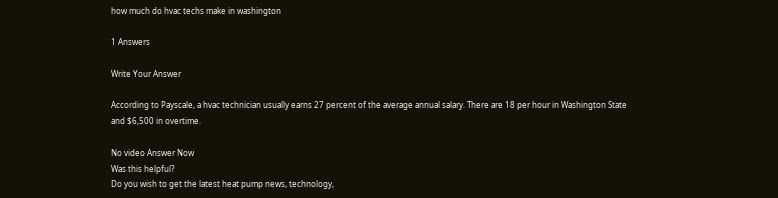how much do hvac techs make in washington

1 Answers

Write Your Answer

According to Payscale, a hvac technician usually earns 27 percent of the average annual salary. There are 18 per hour in Washington State and $6,500 in overtime.

No video Answer Now
Was this helpful?
Do you wish to get the latest heat pump news, technology,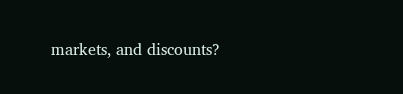markets, and discounts?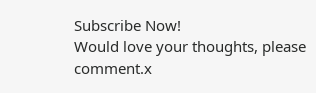Subscribe Now!
Would love your thoughts, please comment.x